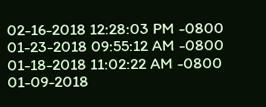02-16-2018 12:28:03 PM -0800
01-23-2018 09:55:12 AM -0800
01-18-2018 11:02:22 AM -0800
01-09-2018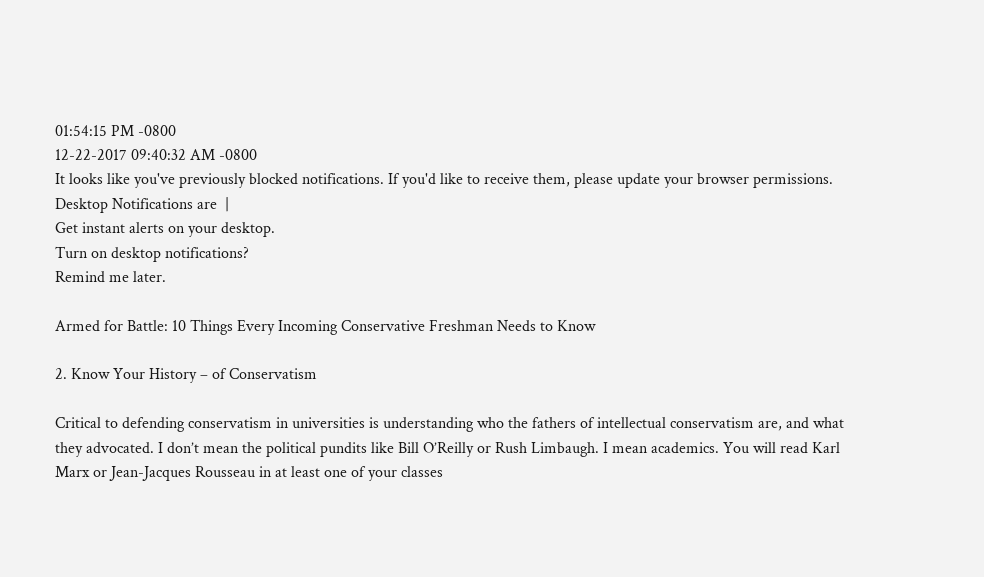01:54:15 PM -0800
12-22-2017 09:40:32 AM -0800
It looks like you've previously blocked notifications. If you'd like to receive them, please update your browser permissions.
Desktop Notifications are  |
Get instant alerts on your desktop.
Turn on desktop notifications?
Remind me later.

Armed for Battle: 10 Things Every Incoming Conservative Freshman Needs to Know

2. Know Your History – of Conservatism

Critical to defending conservatism in universities is understanding who the fathers of intellectual conservatism are, and what they advocated. I don’t mean the political pundits like Bill O’Reilly or Rush Limbaugh. I mean academics. You will read Karl Marx or Jean-Jacques Rousseau in at least one of your classes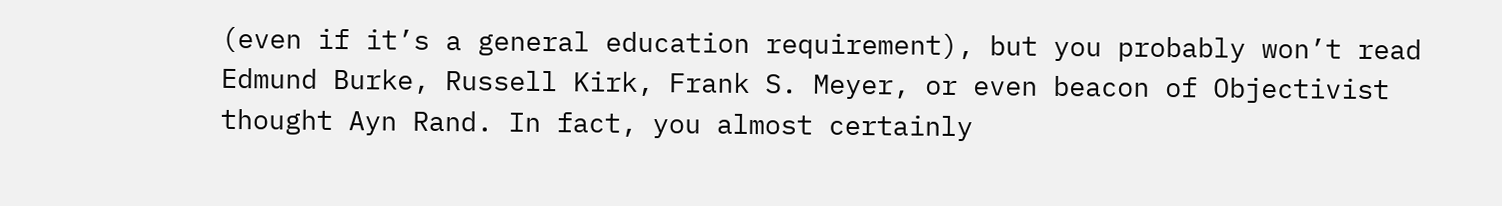(even if it’s a general education requirement), but you probably won’t read Edmund Burke, Russell Kirk, Frank S. Meyer, or even beacon of Objectivist thought Ayn Rand. In fact, you almost certainly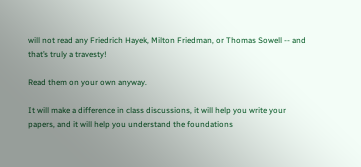will not read any Friedrich Hayek, Milton Friedman, or Thomas Sowell -- and that’s truly a travesty!

Read them on your own anyway.

It will make a difference in class discussions, it will help you write your papers, and it will help you understand the foundations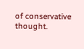of conservative thought.